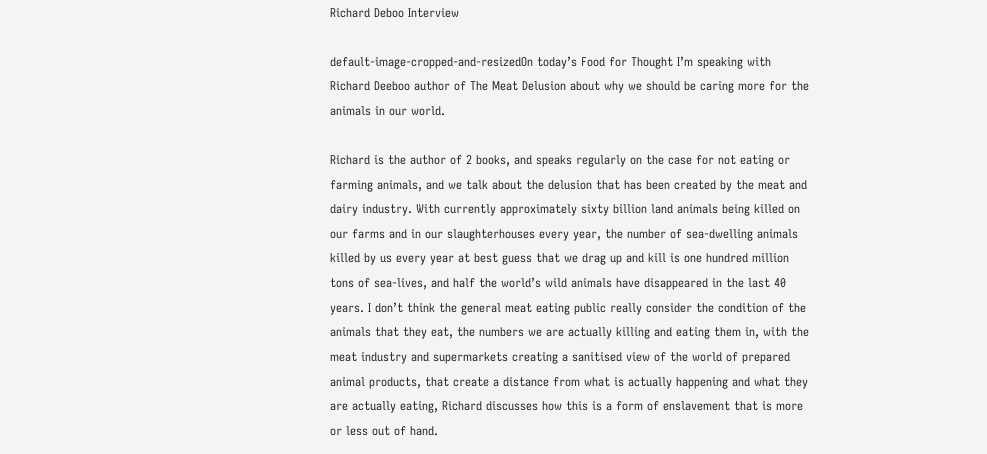Richard Deboo Interview

default-image-cropped-and-resizedOn today’s Food for Thought I’m speaking with Richard Deeboo author of The Meat Delusion about why we should be caring more for the animals in our world.

Richard is the author of 2 books, and speaks regularly on the case for not eating or farming animals, and we talk about the delusion that has been created by the meat and dairy industry. With currently approximately sixty billion land animals being killed on our farms and in our slaughterhouses every year, the number of sea-dwelling animals killed by us every year at best guess that we drag up and kill is one hundred million tons of sea-lives, and half the world’s wild animals have disappeared in the last 40 years. I don’t think the general meat eating public really consider the condition of the animals that they eat, the numbers we are actually killing and eating them in, with the meat industry and supermarkets creating a sanitised view of the world of prepared animal products, that create a distance from what is actually happening and what they are actually eating, Richard discusses how this is a form of enslavement that is more or less out of hand.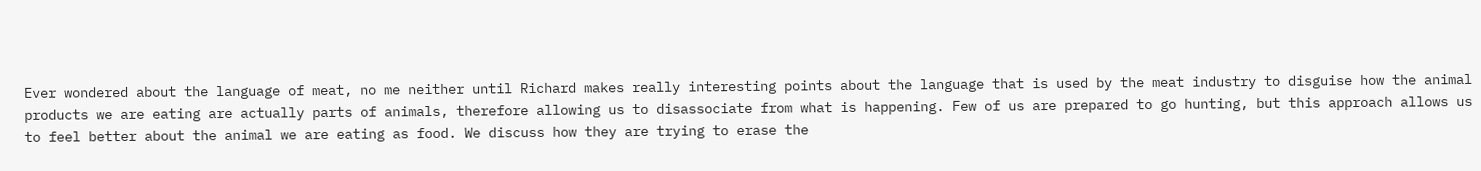Ever wondered about the language of meat, no me neither until Richard makes really interesting points about the language that is used by the meat industry to disguise how the animal products we are eating are actually parts of animals, therefore allowing us to disassociate from what is happening. Few of us are prepared to go hunting, but this approach allows us to feel better about the animal we are eating as food. We discuss how they are trying to erase the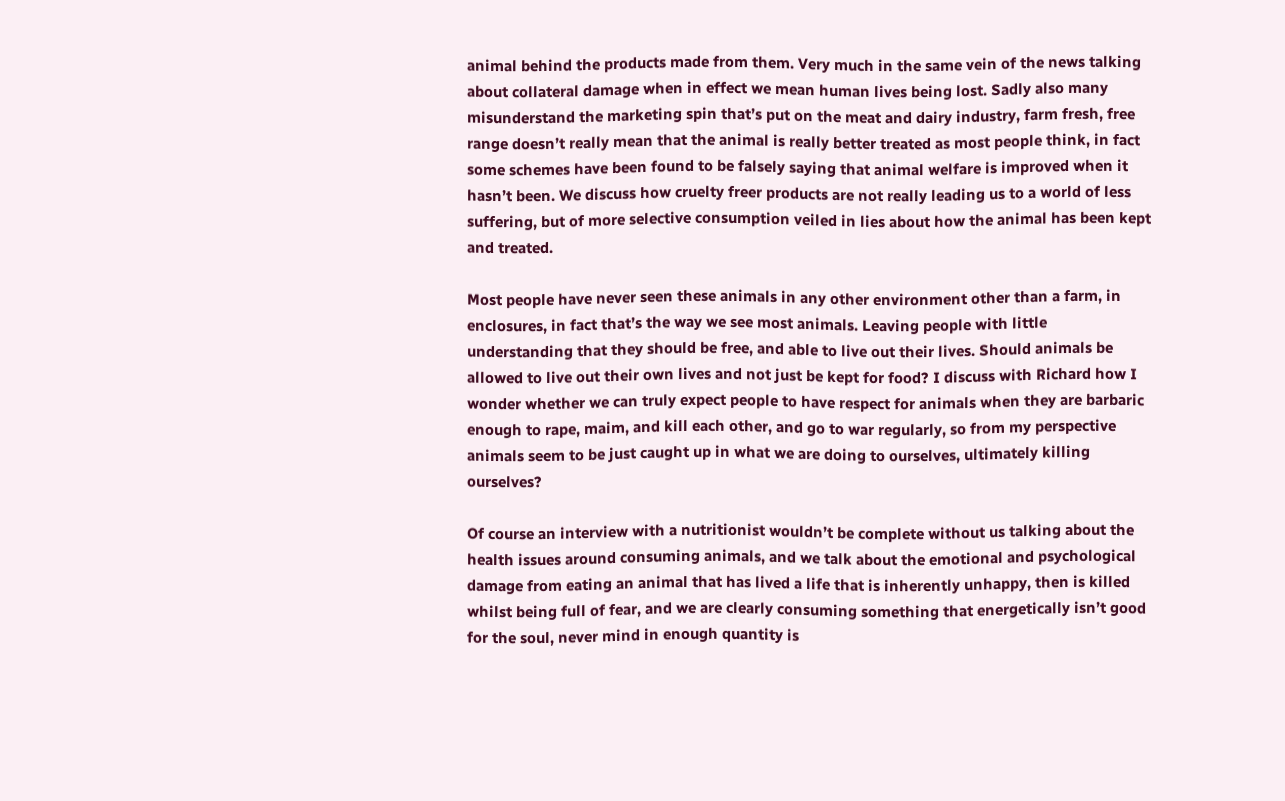animal behind the products made from them. Very much in the same vein of the news talking about collateral damage when in effect we mean human lives being lost. Sadly also many misunderstand the marketing spin that’s put on the meat and dairy industry, farm fresh, free range doesn’t really mean that the animal is really better treated as most people think, in fact some schemes have been found to be falsely saying that animal welfare is improved when it hasn’t been. We discuss how cruelty freer products are not really leading us to a world of less suffering, but of more selective consumption veiled in lies about how the animal has been kept and treated.

Most people have never seen these animals in any other environment other than a farm, in enclosures, in fact that’s the way we see most animals. Leaving people with little understanding that they should be free, and able to live out their lives. Should animals be allowed to live out their own lives and not just be kept for food? I discuss with Richard how I wonder whether we can truly expect people to have respect for animals when they are barbaric enough to rape, maim, and kill each other, and go to war regularly, so from my perspective animals seem to be just caught up in what we are doing to ourselves, ultimately killing ourselves?

Of course an interview with a nutritionist wouldn’t be complete without us talking about the health issues around consuming animals, and we talk about the emotional and psychological damage from eating an animal that has lived a life that is inherently unhappy, then is killed whilst being full of fear, and we are clearly consuming something that energetically isn’t good for the soul, never mind in enough quantity is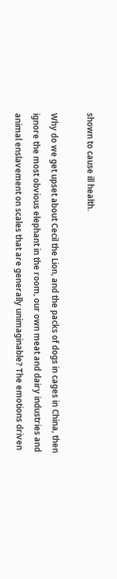shown to cause ill health.

Why do we get upset about Cecil the Lion, and the packs of dogs in cages in China, then ignore the most obvious elephant in the room, our own meat and dairy industries and animal enslavement on scales that are generally unimaginable? The emotions driven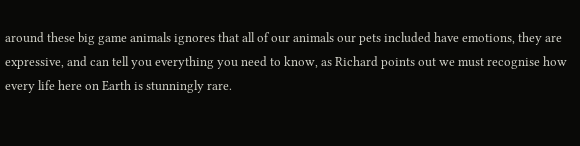around these big game animals ignores that all of our animals our pets included have emotions, they are expressive, and can tell you everything you need to know, as Richard points out we must recognise how every life here on Earth is stunningly rare.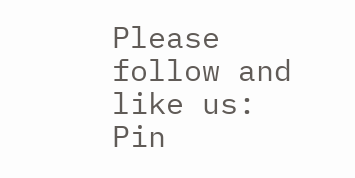Please follow and like us:
Pin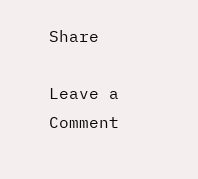Share

Leave a Comment